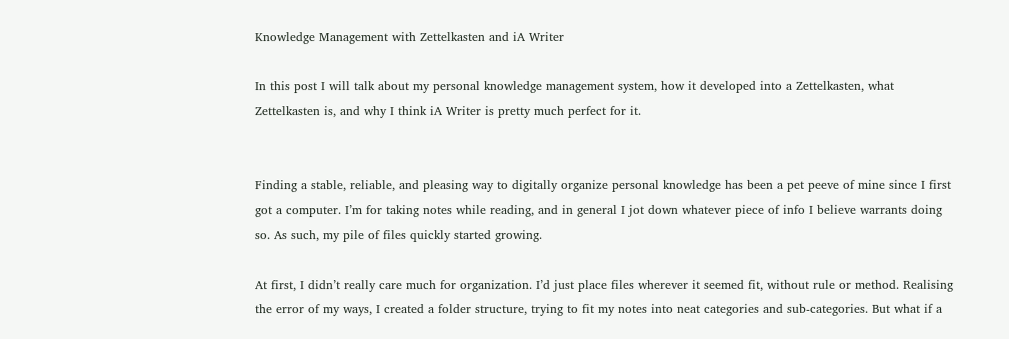Knowledge Management with Zettelkasten and iA Writer

In this post I will talk about my personal knowledge management system, how it developed into a Zettelkasten, what Zettelkasten is, and why I think iA Writer is pretty much perfect for it.


Finding a stable, reliable, and pleasing way to digitally organize personal knowledge has been a pet peeve of mine since I first got a computer. I’m for taking notes while reading, and in general I jot down whatever piece of info I believe warrants doing so. As such, my pile of files quickly started growing.

At first, I didn’t really care much for organization. I’d just place files wherever it seemed fit, without rule or method. Realising the error of my ways, I created a folder structure, trying to fit my notes into neat categories and sub-categories. But what if a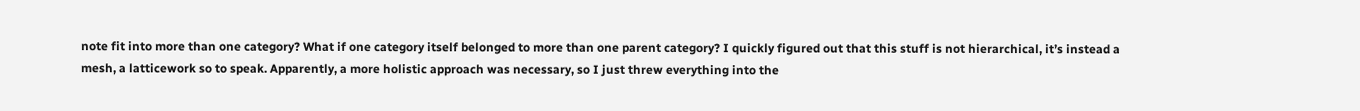note fit into more than one category? What if one category itself belonged to more than one parent category? I quickly figured out that this stuff is not hierarchical, it’s instead a mesh, a latticework so to speak. Apparently, a more holistic approach was necessary, so I just threw everything into the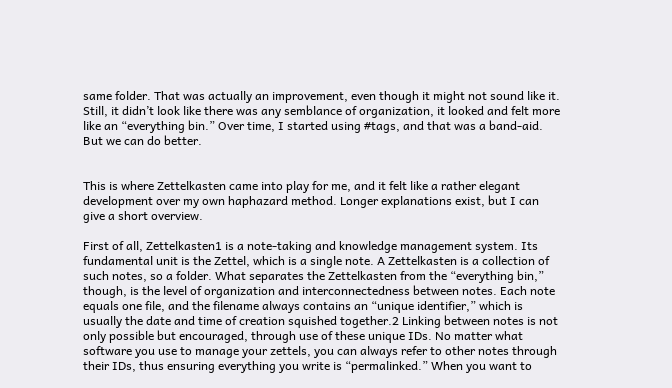same folder. That was actually an improvement, even though it might not sound like it. Still, it didn’t look like there was any semblance of organization, it looked and felt more like an “everything bin.” Over time, I started using #tags, and that was a band-aid. But we can do better.


This is where Zettelkasten came into play for me, and it felt like a rather elegant development over my own haphazard method. Longer explanations exist, but I can give a short overview.

First of all, Zettelkasten1 is a note-taking and knowledge management system. Its fundamental unit is the Zettel, which is a single note. A Zettelkasten is a collection of such notes, so a folder. What separates the Zettelkasten from the “everything bin,” though, is the level of organization and interconnectedness between notes. Each note equals one file, and the filename always contains an “unique identifier,” which is usually the date and time of creation squished together.2 Linking between notes is not only possible but encouraged, through use of these unique IDs. No matter what software you use to manage your zettels, you can always refer to other notes through their IDs, thus ensuring everything you write is “permalinked.” When you want to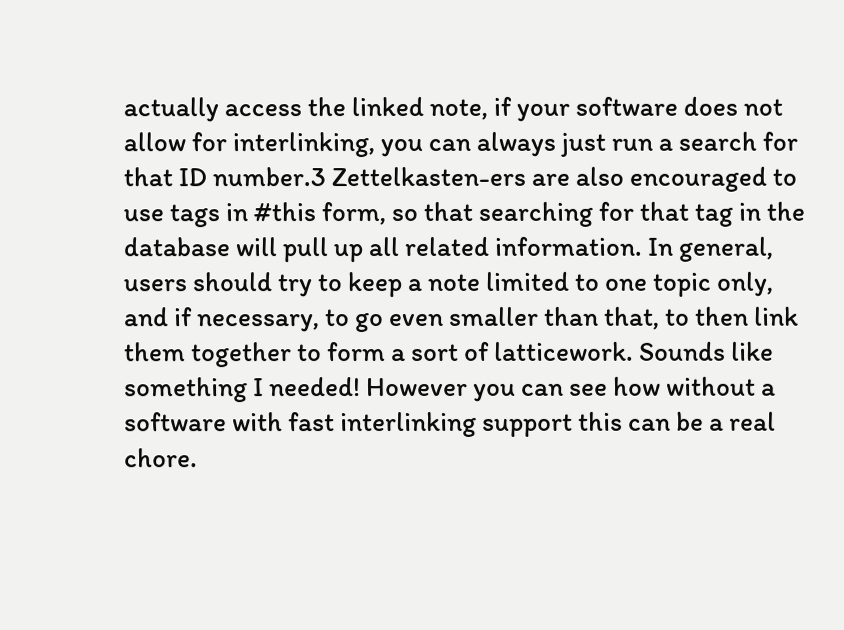actually access the linked note, if your software does not allow for interlinking, you can always just run a search for that ID number.3 Zettelkasten-ers are also encouraged to use tags in #this form, so that searching for that tag in the database will pull up all related information. In general, users should try to keep a note limited to one topic only, and if necessary, to go even smaller than that, to then link them together to form a sort of latticework. Sounds like something I needed! However you can see how without a software with fast interlinking support this can be a real chore.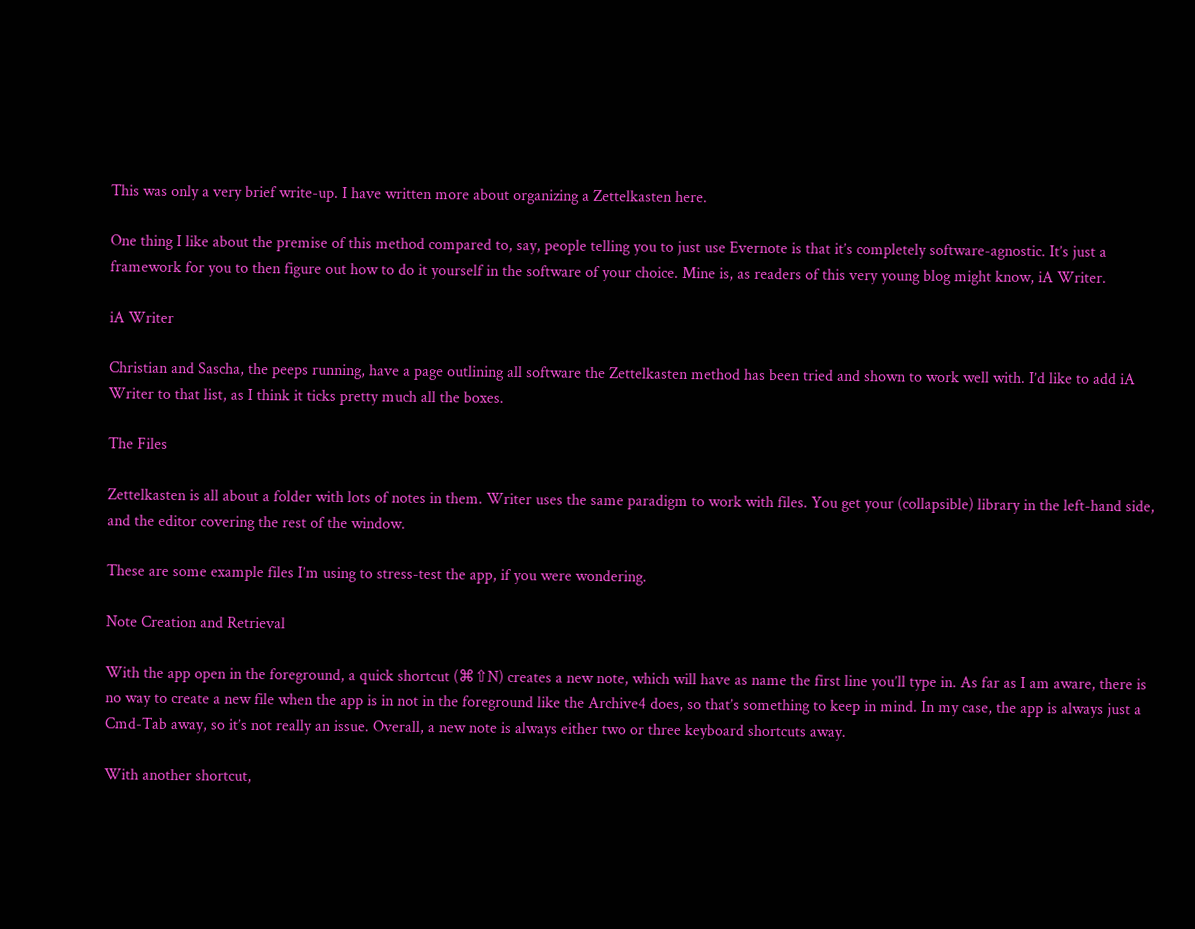This was only a very brief write-up. I have written more about organizing a Zettelkasten here.

One thing I like about the premise of this method compared to, say, people telling you to just use Evernote is that it’s completely software-agnostic. It’s just a framework for you to then figure out how to do it yourself in the software of your choice. Mine is, as readers of this very young blog might know, iA Writer.

iA Writer

Christian and Sascha, the peeps running, have a page outlining all software the Zettelkasten method has been tried and shown to work well with. I’d like to add iA Writer to that list, as I think it ticks pretty much all the boxes.

The Files

Zettelkasten is all about a folder with lots of notes in them. Writer uses the same paradigm to work with files. You get your (collapsible) library in the left-hand side, and the editor covering the rest of the window.

These are some example files I’m using to stress-test the app, if you were wondering.

Note Creation and Retrieval

With the app open in the foreground, a quick shortcut (⌘⇧N) creates a new note, which will have as name the first line you’ll type in. As far as I am aware, there is no way to create a new file when the app is in not in the foreground like the Archive4 does, so that’s something to keep in mind. In my case, the app is always just a Cmd-Tab away, so it’s not really an issue. Overall, a new note is always either two or three keyboard shortcuts away.

With another shortcut,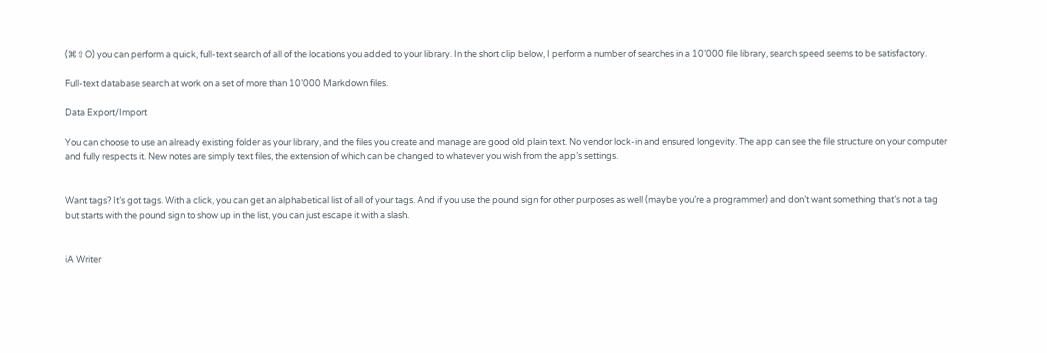(⌘⇧O) you can perform a quick, full-text search of all of the locations you added to your library. In the short clip below, I perform a number of searches in a 10’000 file library, search speed seems to be satisfactory.

Full-text database search at work on a set of more than 10’000 Markdown files.

Data Export/Import

You can choose to use an already existing folder as your library, and the files you create and manage are good old plain text. No vendor lock-in and ensured longevity. The app can see the file structure on your computer and fully respects it. New notes are simply text files, the extension of which can be changed to whatever you wish from the app’s settings.


Want tags? It’s got tags. With a click, you can get an alphabetical list of all of your tags. And if you use the pound sign for other purposes as well (maybe you’re a programmer) and don’t want something that’s not a tag but starts with the pound sign to show up in the list, you can just escape it with a slash.


iA Writer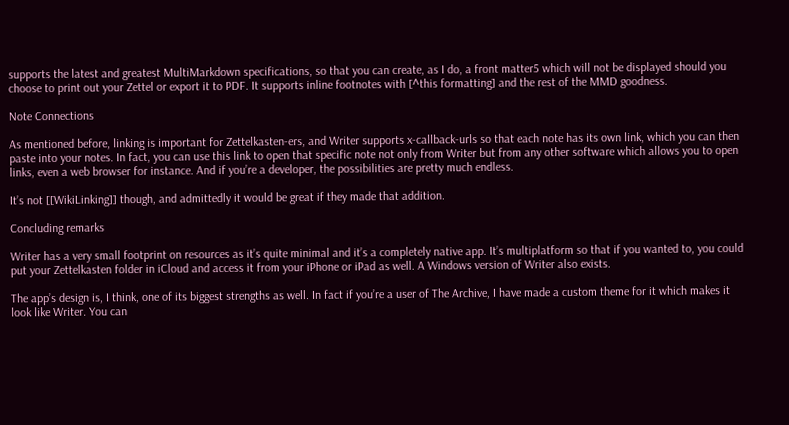supports the latest and greatest MultiMarkdown specifications, so that you can create, as I do, a front matter5 which will not be displayed should you choose to print out your Zettel or export it to PDF. It supports inline footnotes with [^this formatting] and the rest of the MMD goodness.

Note Connections

As mentioned before, linking is important for Zettelkasten-ers, and Writer supports x-callback-urls so that each note has its own link, which you can then paste into your notes. In fact, you can use this link to open that specific note not only from Writer but from any other software which allows you to open links, even a web browser for instance. And if you’re a developer, the possibilities are pretty much endless.

It’s not [[WikiLinking]] though, and admittedly it would be great if they made that addition.

Concluding remarks

Writer has a very small footprint on resources as it’s quite minimal and it’s a completely native app. It’s multiplatform so that if you wanted to, you could put your Zettelkasten folder in iCloud and access it from your iPhone or iPad as well. A Windows version of Writer also exists.

The app’s design is, I think, one of its biggest strengths as well. In fact if you’re a user of The Archive, I have made a custom theme for it which makes it look like Writer. You can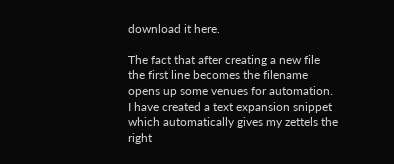download it here.

The fact that after creating a new file the first line becomes the filename opens up some venues for automation. I have created a text expansion snippet which automatically gives my zettels the right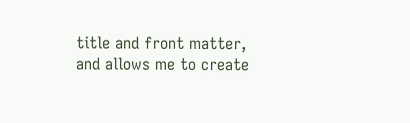title and front matter, and allows me to create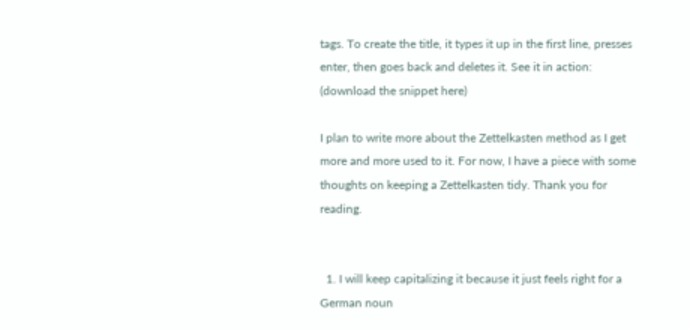tags. To create the title, it types it up in the first line, presses enter, then goes back and deletes it. See it in action: (download the snippet here)

I plan to write more about the Zettelkasten method as I get more and more used to it. For now, I have a piece with some thoughts on keeping a Zettelkasten tidy. Thank you for reading.


  1. I will keep capitalizing it because it just feels right for a German noun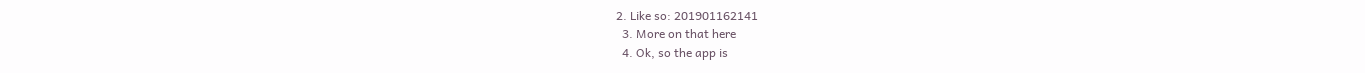2. Like so: 201901162141
  3. More on that here
  4. Ok, so the app is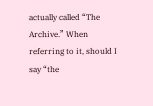actually called “The Archive.” When referring to it, should I say “the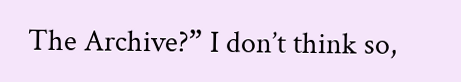The Archive?” I don’t think so,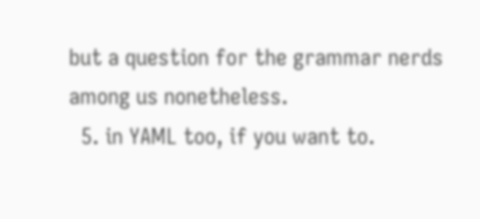but a question for the grammar nerds among us nonetheless.
  5. in YAML too, if you want to.